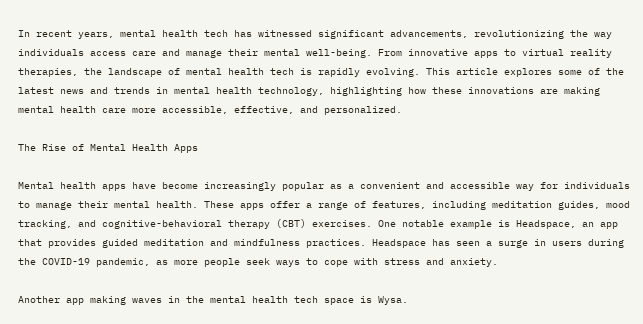In recent years, mental health tech has witnessed significant advancements, revolutionizing the way individuals access care and manage their mental well-being. From innovative apps to virtual reality therapies, the landscape of mental health tech is rapidly evolving. This article explores some of the latest news and trends in mental health technology, highlighting how these innovations are making mental health care more accessible, effective, and personalized.

The Rise of Mental Health Apps

Mental health apps have become increasingly popular as a convenient and accessible way for individuals to manage their mental health. These apps offer a range of features, including meditation guides, mood tracking, and cognitive-behavioral therapy (CBT) exercises. One notable example is Headspace, an app that provides guided meditation and mindfulness practices. Headspace has seen a surge in users during the COVID-19 pandemic, as more people seek ways to cope with stress and anxiety.

Another app making waves in the mental health tech space is Wysa.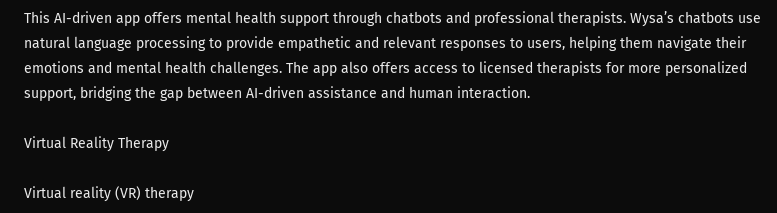This AI-driven app offers mental health support through chatbots and professional therapists. Wysa’s chatbots use natural language processing to provide empathetic and relevant responses to users, helping them navigate their emotions and mental health challenges. The app also offers access to licensed therapists for more personalized support, bridging the gap between AI-driven assistance and human interaction.

Virtual Reality Therapy

Virtual reality (VR) therapy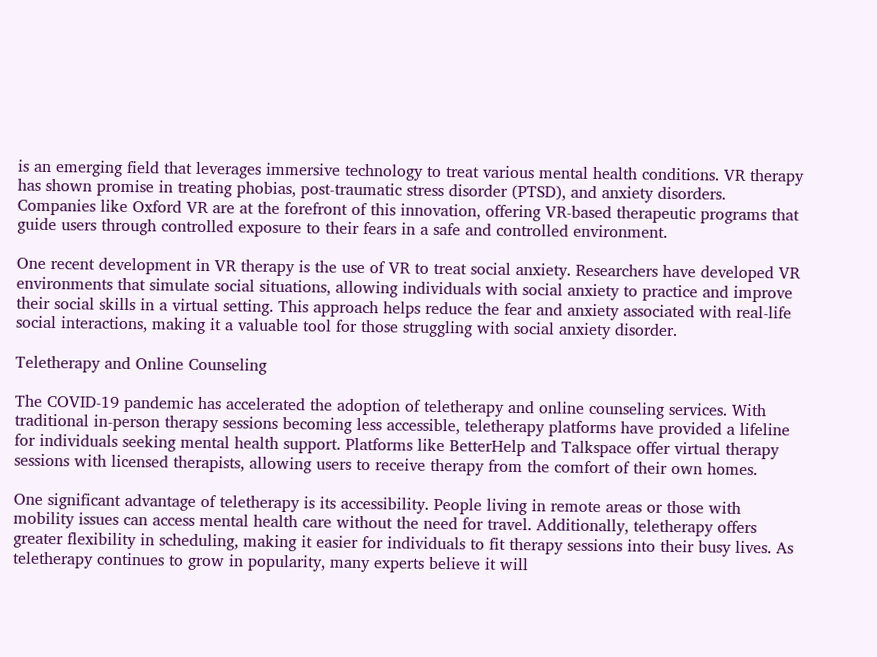is an emerging field that leverages immersive technology to treat various mental health conditions. VR therapy has shown promise in treating phobias, post-traumatic stress disorder (PTSD), and anxiety disorders. Companies like Oxford VR are at the forefront of this innovation, offering VR-based therapeutic programs that guide users through controlled exposure to their fears in a safe and controlled environment.

One recent development in VR therapy is the use of VR to treat social anxiety. Researchers have developed VR environments that simulate social situations, allowing individuals with social anxiety to practice and improve their social skills in a virtual setting. This approach helps reduce the fear and anxiety associated with real-life social interactions, making it a valuable tool for those struggling with social anxiety disorder.

Teletherapy and Online Counseling

The COVID-19 pandemic has accelerated the adoption of teletherapy and online counseling services. With traditional in-person therapy sessions becoming less accessible, teletherapy platforms have provided a lifeline for individuals seeking mental health support. Platforms like BetterHelp and Talkspace offer virtual therapy sessions with licensed therapists, allowing users to receive therapy from the comfort of their own homes.

One significant advantage of teletherapy is its accessibility. People living in remote areas or those with mobility issues can access mental health care without the need for travel. Additionally, teletherapy offers greater flexibility in scheduling, making it easier for individuals to fit therapy sessions into their busy lives. As teletherapy continues to grow in popularity, many experts believe it will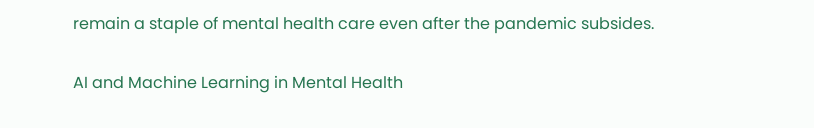remain a staple of mental health care even after the pandemic subsides.

AI and Machine Learning in Mental Health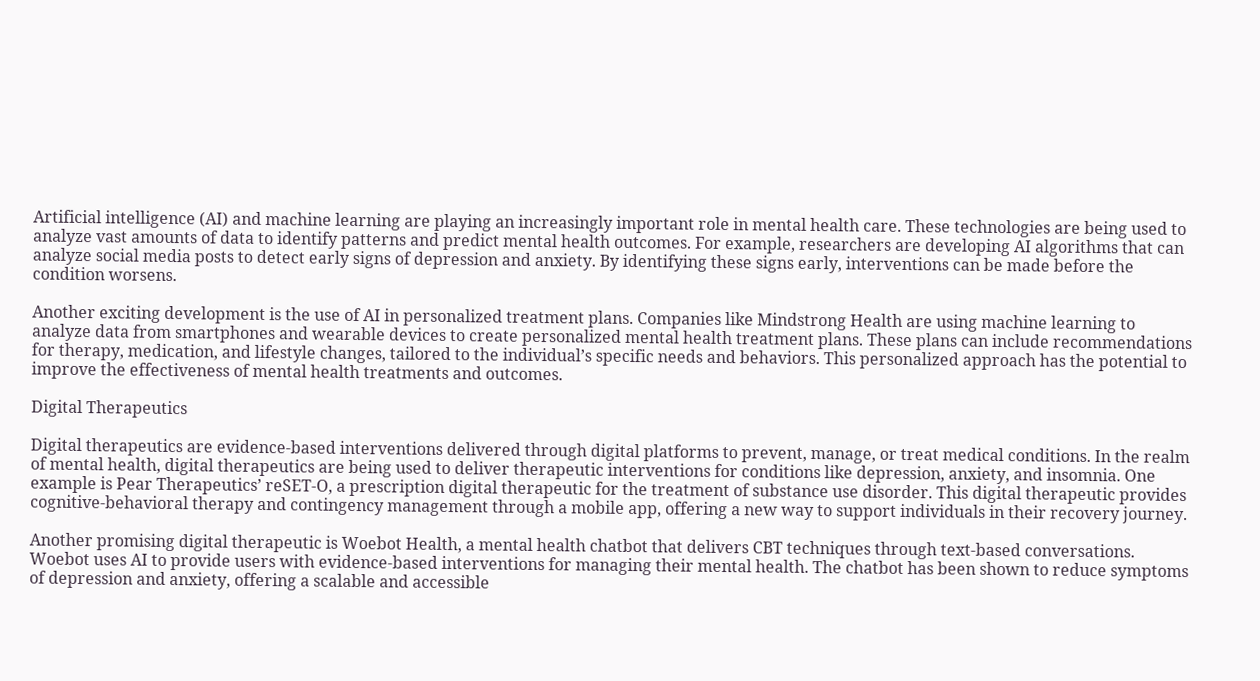Artificial intelligence (AI) and machine learning are playing an increasingly important role in mental health care. These technologies are being used to analyze vast amounts of data to identify patterns and predict mental health outcomes. For example, researchers are developing AI algorithms that can analyze social media posts to detect early signs of depression and anxiety. By identifying these signs early, interventions can be made before the condition worsens.

Another exciting development is the use of AI in personalized treatment plans. Companies like Mindstrong Health are using machine learning to analyze data from smartphones and wearable devices to create personalized mental health treatment plans. These plans can include recommendations for therapy, medication, and lifestyle changes, tailored to the individual’s specific needs and behaviors. This personalized approach has the potential to improve the effectiveness of mental health treatments and outcomes.

Digital Therapeutics

Digital therapeutics are evidence-based interventions delivered through digital platforms to prevent, manage, or treat medical conditions. In the realm of mental health, digital therapeutics are being used to deliver therapeutic interventions for conditions like depression, anxiety, and insomnia. One example is Pear Therapeutics’ reSET-O, a prescription digital therapeutic for the treatment of substance use disorder. This digital therapeutic provides cognitive-behavioral therapy and contingency management through a mobile app, offering a new way to support individuals in their recovery journey.

Another promising digital therapeutic is Woebot Health, a mental health chatbot that delivers CBT techniques through text-based conversations. Woebot uses AI to provide users with evidence-based interventions for managing their mental health. The chatbot has been shown to reduce symptoms of depression and anxiety, offering a scalable and accessible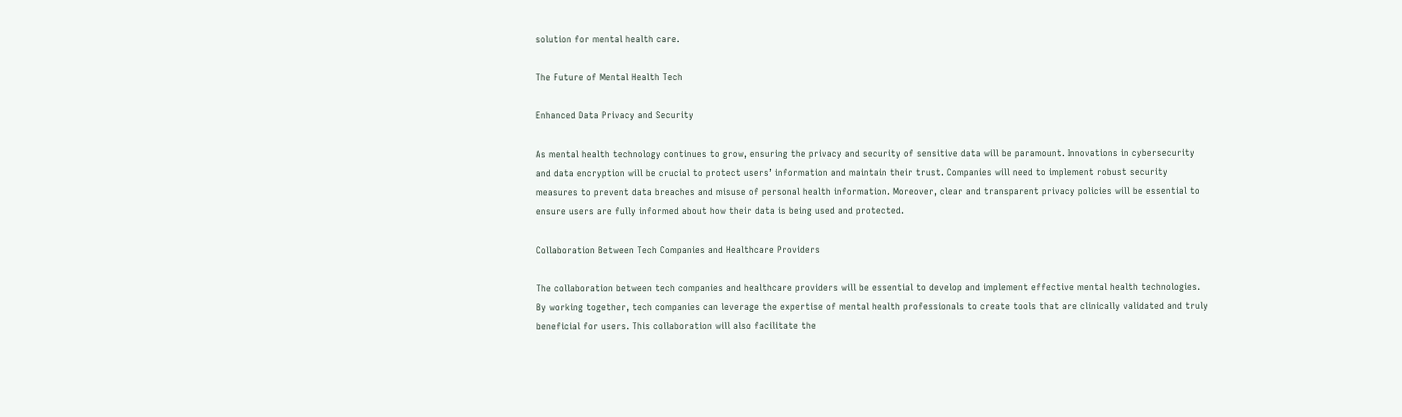solution for mental health care.

The Future of Mental Health Tech

Enhanced Data Privacy and Security

As mental health technology continues to grow, ensuring the privacy and security of sensitive data will be paramount. Innovations in cybersecurity and data encryption will be crucial to protect users’ information and maintain their trust. Companies will need to implement robust security measures to prevent data breaches and misuse of personal health information. Moreover, clear and transparent privacy policies will be essential to ensure users are fully informed about how their data is being used and protected.

Collaboration Between Tech Companies and Healthcare Providers

The collaboration between tech companies and healthcare providers will be essential to develop and implement effective mental health technologies. By working together, tech companies can leverage the expertise of mental health professionals to create tools that are clinically validated and truly beneficial for users. This collaboration will also facilitate the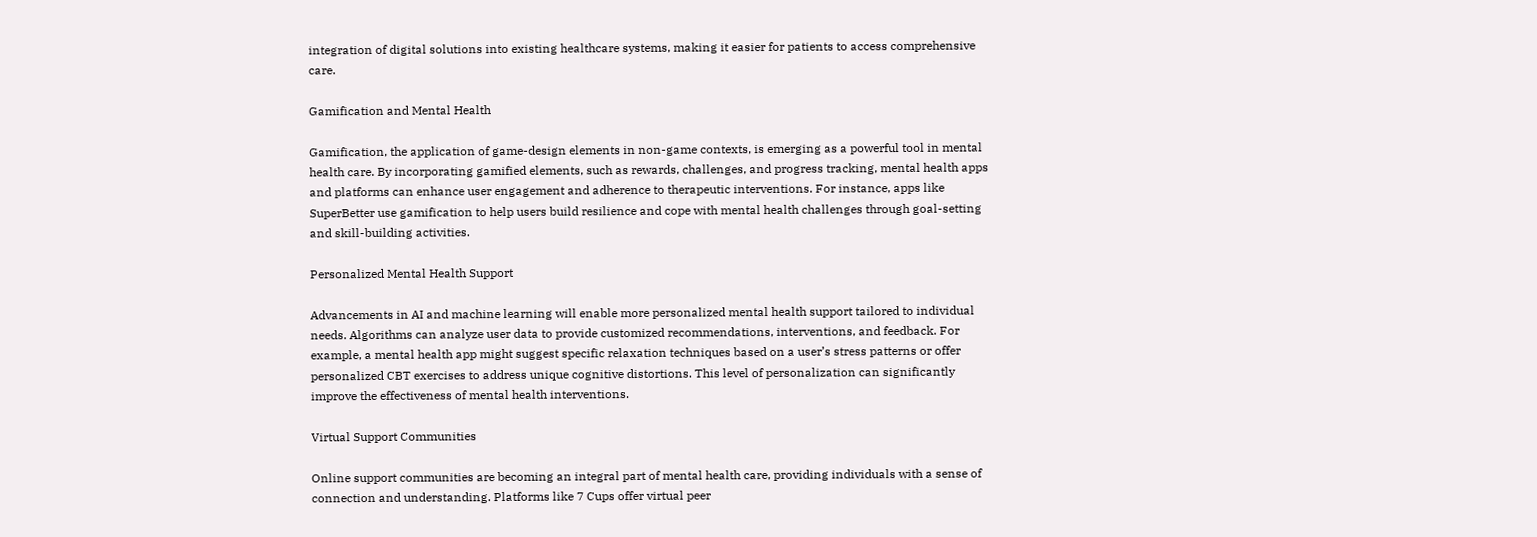integration of digital solutions into existing healthcare systems, making it easier for patients to access comprehensive care.

Gamification and Mental Health

Gamification, the application of game-design elements in non-game contexts, is emerging as a powerful tool in mental health care. By incorporating gamified elements, such as rewards, challenges, and progress tracking, mental health apps and platforms can enhance user engagement and adherence to therapeutic interventions. For instance, apps like SuperBetter use gamification to help users build resilience and cope with mental health challenges through goal-setting and skill-building activities.

Personalized Mental Health Support

Advancements in AI and machine learning will enable more personalized mental health support tailored to individual needs. Algorithms can analyze user data to provide customized recommendations, interventions, and feedback. For example, a mental health app might suggest specific relaxation techniques based on a user’s stress patterns or offer personalized CBT exercises to address unique cognitive distortions. This level of personalization can significantly improve the effectiveness of mental health interventions.

Virtual Support Communities

Online support communities are becoming an integral part of mental health care, providing individuals with a sense of connection and understanding. Platforms like 7 Cups offer virtual peer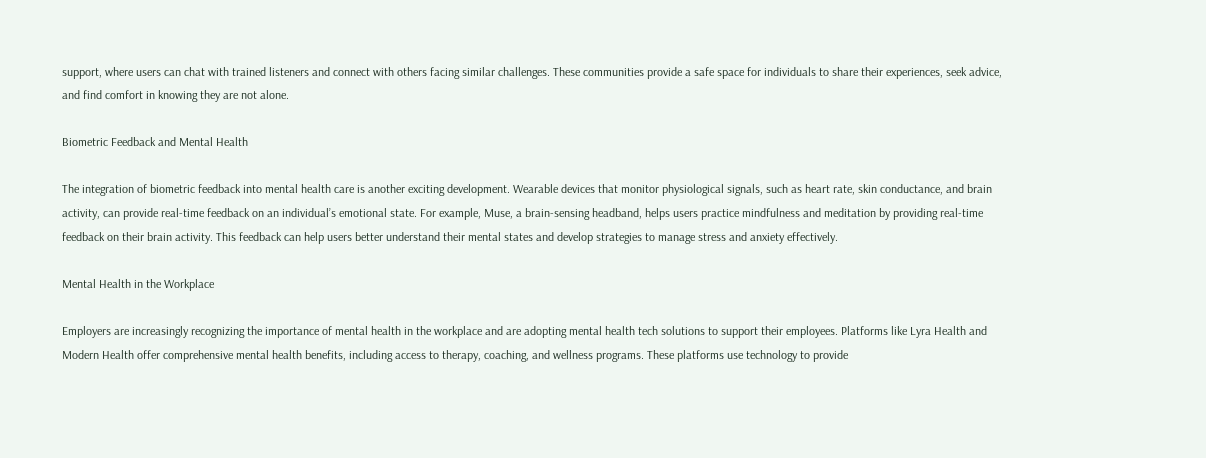support, where users can chat with trained listeners and connect with others facing similar challenges. These communities provide a safe space for individuals to share their experiences, seek advice, and find comfort in knowing they are not alone.

Biometric Feedback and Mental Health

The integration of biometric feedback into mental health care is another exciting development. Wearable devices that monitor physiological signals, such as heart rate, skin conductance, and brain activity, can provide real-time feedback on an individual’s emotional state. For example, Muse, a brain-sensing headband, helps users practice mindfulness and meditation by providing real-time feedback on their brain activity. This feedback can help users better understand their mental states and develop strategies to manage stress and anxiety effectively.

Mental Health in the Workplace

Employers are increasingly recognizing the importance of mental health in the workplace and are adopting mental health tech solutions to support their employees. Platforms like Lyra Health and Modern Health offer comprehensive mental health benefits, including access to therapy, coaching, and wellness programs. These platforms use technology to provide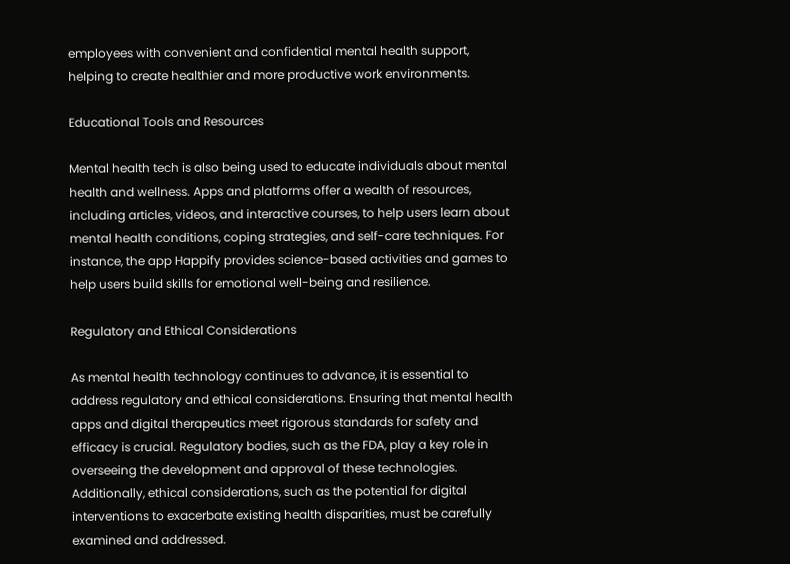employees with convenient and confidential mental health support, helping to create healthier and more productive work environments.

Educational Tools and Resources

Mental health tech is also being used to educate individuals about mental health and wellness. Apps and platforms offer a wealth of resources, including articles, videos, and interactive courses, to help users learn about mental health conditions, coping strategies, and self-care techniques. For instance, the app Happify provides science-based activities and games to help users build skills for emotional well-being and resilience.

Regulatory and Ethical Considerations

As mental health technology continues to advance, it is essential to address regulatory and ethical considerations. Ensuring that mental health apps and digital therapeutics meet rigorous standards for safety and efficacy is crucial. Regulatory bodies, such as the FDA, play a key role in overseeing the development and approval of these technologies. Additionally, ethical considerations, such as the potential for digital interventions to exacerbate existing health disparities, must be carefully examined and addressed.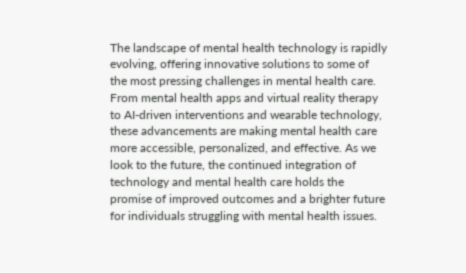The landscape of mental health technology is rapidly evolving, offering innovative solutions to some of the most pressing challenges in mental health care. From mental health apps and virtual reality therapy to AI-driven interventions and wearable technology, these advancements are making mental health care more accessible, personalized, and effective. As we look to the future, the continued integration of technology and mental health care holds the promise of improved outcomes and a brighter future for individuals struggling with mental health issues.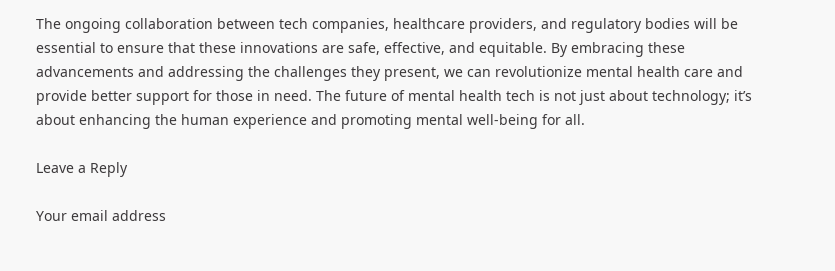The ongoing collaboration between tech companies, healthcare providers, and regulatory bodies will be essential to ensure that these innovations are safe, effective, and equitable. By embracing these advancements and addressing the challenges they present, we can revolutionize mental health care and provide better support for those in need. The future of mental health tech is not just about technology; it’s about enhancing the human experience and promoting mental well-being for all.

Leave a Reply

Your email address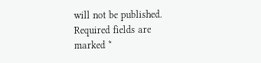will not be published. Required fields are marked *